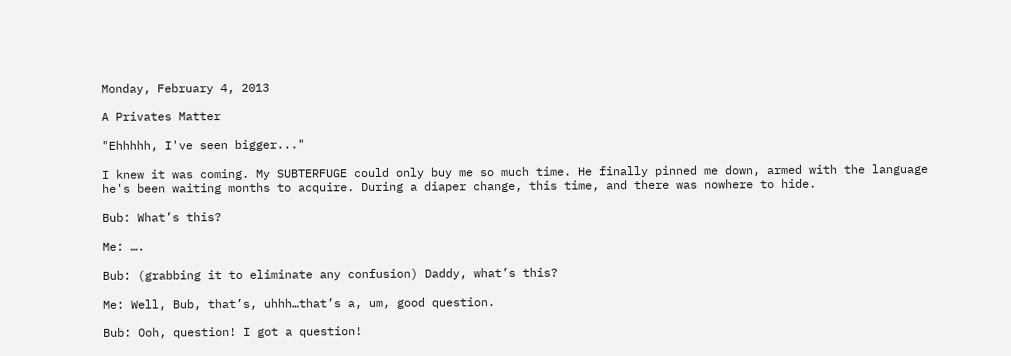Monday, February 4, 2013

A Privates Matter

"Ehhhhh, I've seen bigger..."

I knew it was coming. My SUBTERFUGE could only buy me so much time. He finally pinned me down, armed with the language he's been waiting months to acquire. During a diaper change, this time, and there was nowhere to hide.

Bub: What’s this?

Me: ….

Bub: (grabbing it to eliminate any confusion) Daddy, what’s this?

Me: Well, Bub, that’s, uhhh…that’s a, um, good question.

Bub: Ooh, question! I got a question!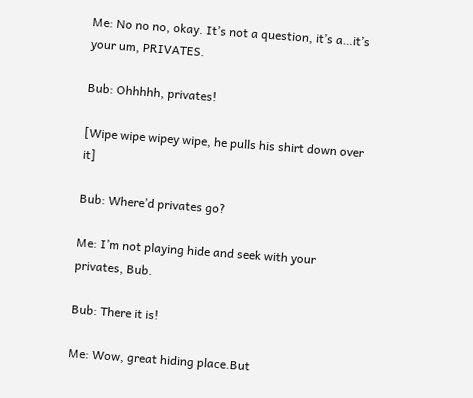Me: No no no, okay. It’s not a question, it’s a…it’s your um, PRIVATES.

Bub: Ohhhhh, privates!

[Wipe wipe wipey wipe, he pulls his shirt down over it]

Bub: Where’d privates go?

Me: I’m not playing hide and seek with your privates, Bub.

Bub: There it is!

Me: Wow, great hiding place.But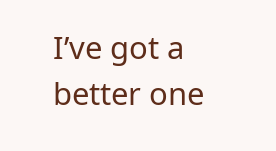I’ve got a better one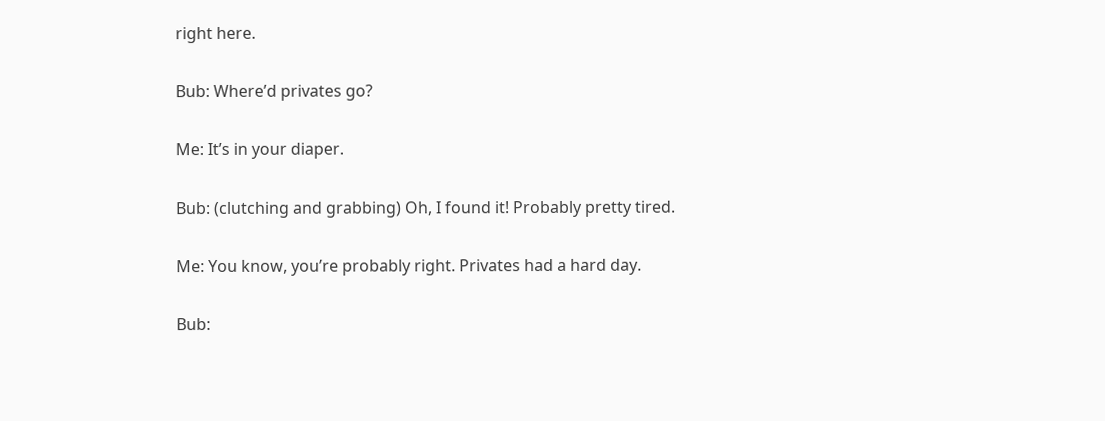right here.

Bub: Where’d privates go?

Me: It’s in your diaper.

Bub: (clutching and grabbing) Oh, I found it! Probably pretty tired.

Me: You know, you’re probably right. Privates had a hard day.

Bub: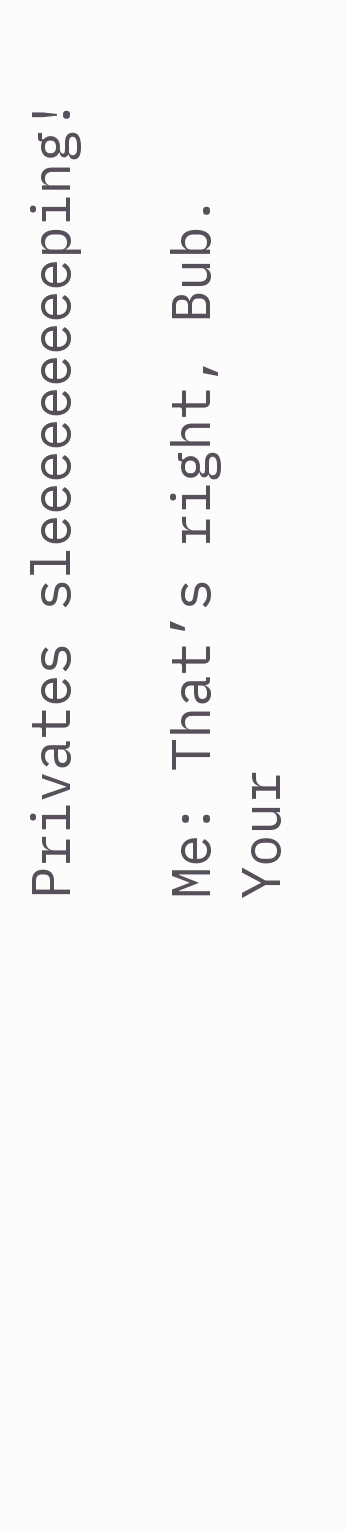Privates sleeeeeeeeeping!

Me: That’s right, Bub. Your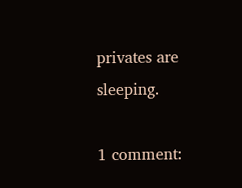privates are sleeping.

1 comment: